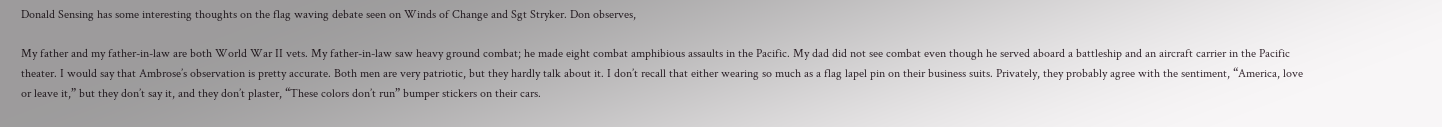Donald Sensing has some interesting thoughts on the flag waving debate seen on Winds of Change and Sgt Stryker. Don observes,

My father and my father-in-law are both World War II vets. My father-in-law saw heavy ground combat; he made eight combat amphibious assaults in the Pacific. My dad did not see combat even though he served aboard a battleship and an aircraft carrier in the Pacific theater. I would say that Ambrose’s observation is pretty accurate. Both men are very patriotic, but they hardly talk about it. I don’t recall that either wearing so much as a flag lapel pin on their business suits. Privately, they probably agree with the sentiment, “America, love or leave it,” but they don’t say it, and they don’t plaster, “These colors don’t run” bumper stickers on their cars.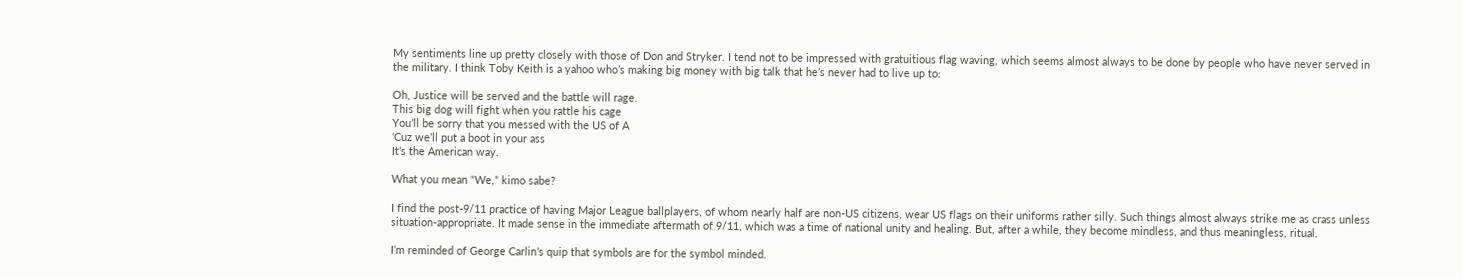My sentiments line up pretty closely with those of Don and Stryker. I tend not to be impressed with gratuitious flag waving, which seems almost always to be done by people who have never served in the military. I think Toby Keith is a yahoo who’s making big money with big talk that he’s never had to live up to:

Oh, Justice will be served and the battle will rage.
This big dog will fight when you rattle his cage
You’ll be sorry that you messed with the US of A
‘Cuz we’ll put a boot in your ass
It’s the American way.

What you mean “We,” kimo sabe?

I find the post-9/11 practice of having Major League ballplayers, of whom nearly half are non-US citizens, wear US flags on their uniforms rather silly. Such things almost always strike me as crass unless situation-appropriate. It made sense in the immediate aftermath of 9/11, which was a time of national unity and healing. But, after a while, they become mindless, and thus meaningless, ritual.

I’m reminded of George Carlin’s quip that symbols are for the symbol minded.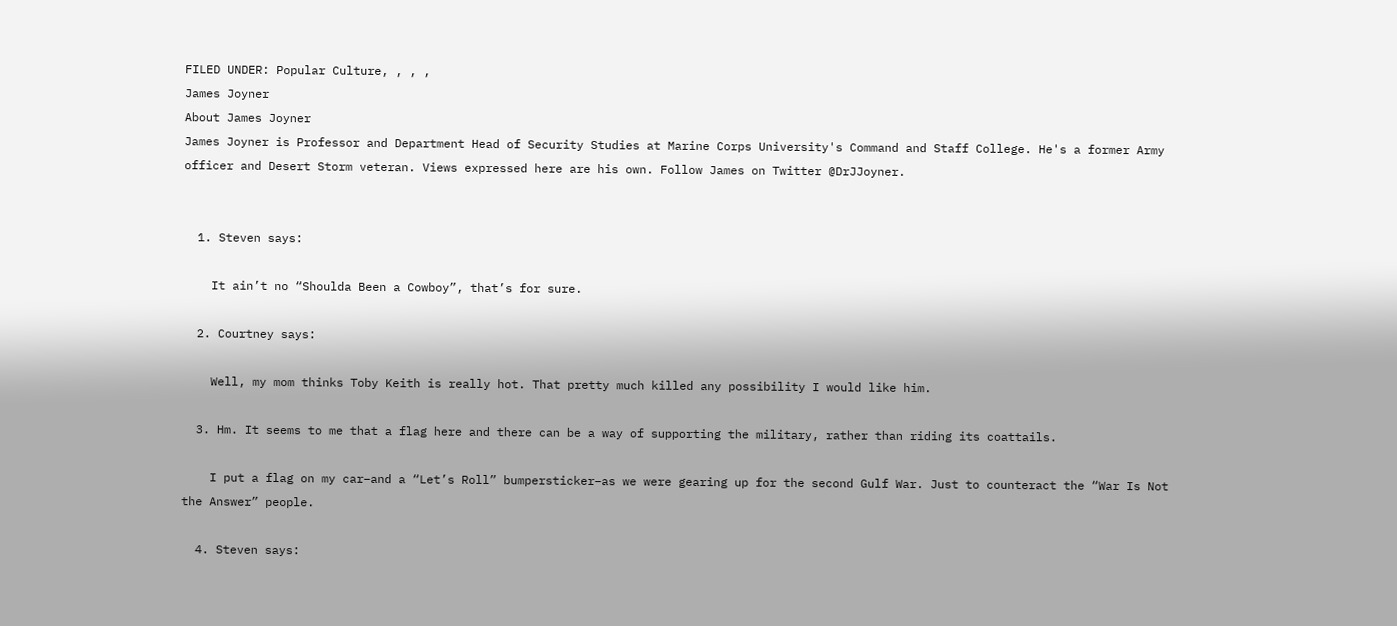FILED UNDER: Popular Culture, , , ,
James Joyner
About James Joyner
James Joyner is Professor and Department Head of Security Studies at Marine Corps University's Command and Staff College. He's a former Army officer and Desert Storm veteran. Views expressed here are his own. Follow James on Twitter @DrJJoyner.


  1. Steven says:

    It ain’t no “Shoulda Been a Cowboy”, that’s for sure.

  2. Courtney says:

    Well, my mom thinks Toby Keith is really hot. That pretty much killed any possibility I would like him.

  3. Hm. It seems to me that a flag here and there can be a way of supporting the military, rather than riding its coattails.

    I put a flag on my car–and a “Let’s Roll” bumpersticker–as we were gearing up for the second Gulf War. Just to counteract the “War Is Not the Answer” people.

  4. Steven says: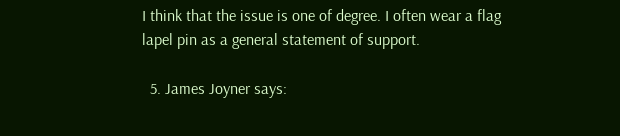I think that the issue is one of degree. I often wear a flag lapel pin as a general statement of support.

  5. James Joyner says: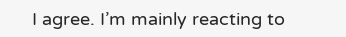I agree. I’m mainly reacting to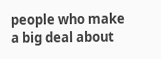people who make a big deal about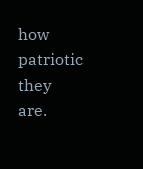how patriotic they are.